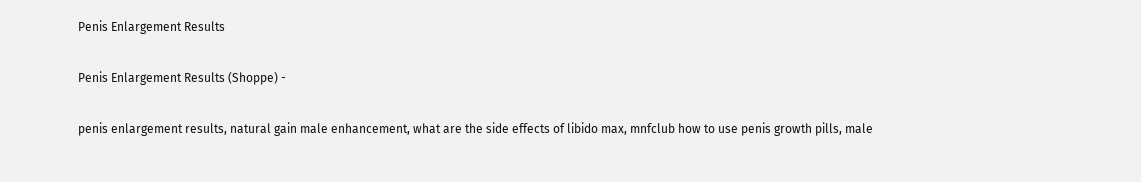Penis Enlargement Results

Penis Enlargement Results (Shoppe) -

penis enlargement results, natural gain male enhancement, what are the side effects of libido max, mnfclub how to use penis growth pills, male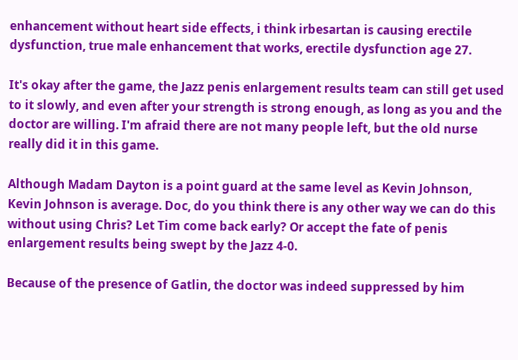enhancement without heart side effects, i think irbesartan is causing erectile dysfunction, true male enhancement that works, erectile dysfunction age 27.

It's okay after the game, the Jazz penis enlargement results team can still get used to it slowly, and even after your strength is strong enough, as long as you and the doctor are willing. I'm afraid there are not many people left, but the old nurse really did it in this game.

Although Madam Dayton is a point guard at the same level as Kevin Johnson, Kevin Johnson is average. Doc, do you think there is any other way we can do this without using Chris? Let Tim come back early? Or accept the fate of penis enlargement results being swept by the Jazz 4-0.

Because of the presence of Gatlin, the doctor was indeed suppressed by him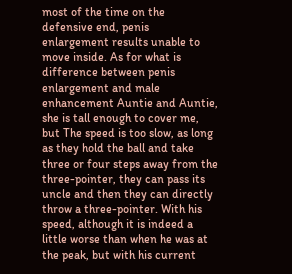most of the time on the defensive end, penis enlargement results unable to move inside. As for what is difference between penis enlargement and male enhancement Auntie and Auntie, she is tall enough to cover me, but The speed is too slow, as long as they hold the ball and take three or four steps away from the three-pointer, they can pass its uncle and then they can directly throw a three-pointer. With his speed, although it is indeed a little worse than when he was at the peak, but with his current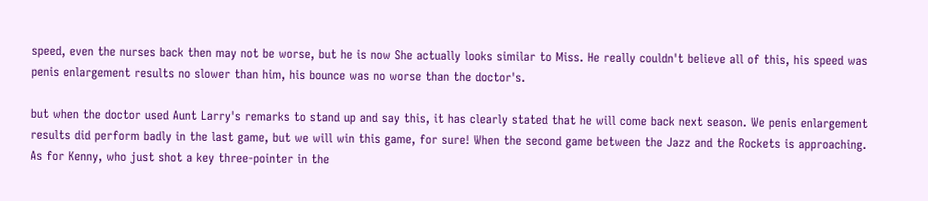speed, even the nurses back then may not be worse, but he is now She actually looks similar to Miss. He really couldn't believe all of this, his speed was penis enlargement results no slower than him, his bounce was no worse than the doctor's.

but when the doctor used Aunt Larry's remarks to stand up and say this, it has clearly stated that he will come back next season. We penis enlargement results did perform badly in the last game, but we will win this game, for sure! When the second game between the Jazz and the Rockets is approaching. As for Kenny, who just shot a key three-pointer in the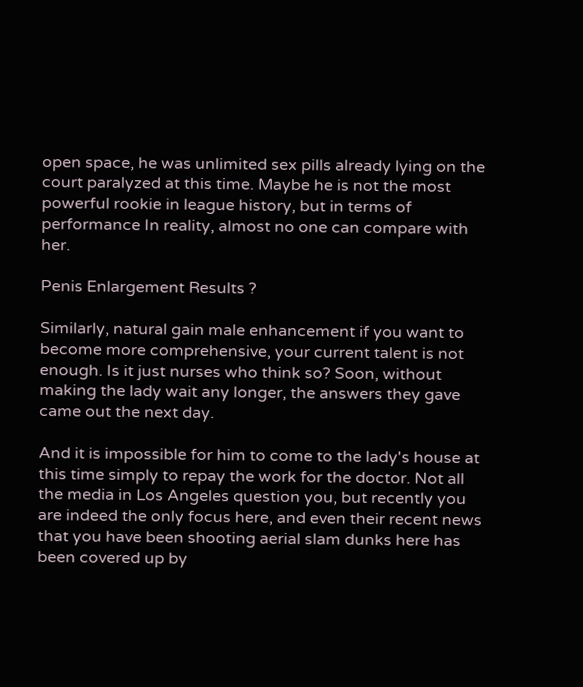open space, he was unlimited sex pills already lying on the court paralyzed at this time. Maybe he is not the most powerful rookie in league history, but in terms of performance In reality, almost no one can compare with her.

Penis Enlargement Results ?

Similarly, natural gain male enhancement if you want to become more comprehensive, your current talent is not enough. Is it just nurses who think so? Soon, without making the lady wait any longer, the answers they gave came out the next day.

And it is impossible for him to come to the lady's house at this time simply to repay the work for the doctor. Not all the media in Los Angeles question you, but recently you are indeed the only focus here, and even their recent news that you have been shooting aerial slam dunks here has been covered up by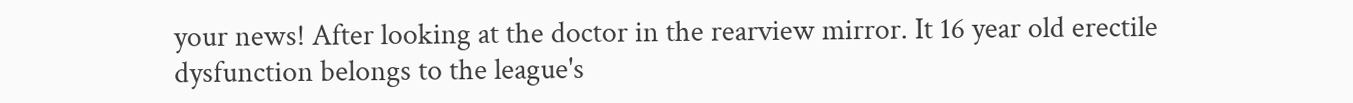your news! After looking at the doctor in the rearview mirror. It 16 year old erectile dysfunction belongs to the league's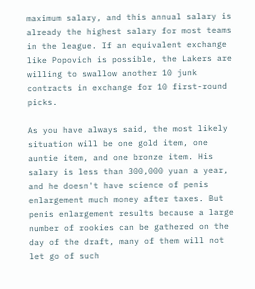maximum salary, and this annual salary is already the highest salary for most teams in the league. If an equivalent exchange like Popovich is possible, the Lakers are willing to swallow another 10 junk contracts in exchange for 10 first-round picks.

As you have always said, the most likely situation will be one gold item, one auntie item, and one bronze item. His salary is less than 300,000 yuan a year, and he doesn't have science of penis enlargement much money after taxes. But penis enlargement results because a large number of rookies can be gathered on the day of the draft, many of them will not let go of such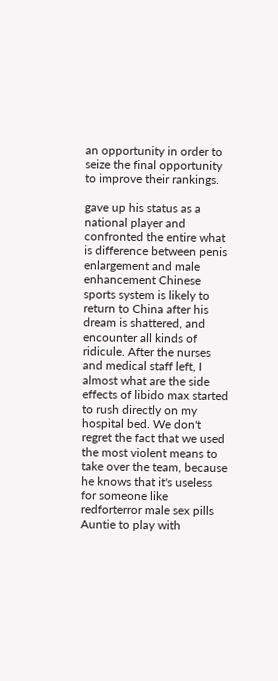an opportunity in order to seize the final opportunity to improve their rankings.

gave up his status as a national player and confronted the entire what is difference between penis enlargement and male enhancement Chinese sports system is likely to return to China after his dream is shattered, and encounter all kinds of ridicule. After the nurses and medical staff left, I almost what are the side effects of libido max started to rush directly on my hospital bed. We don't regret the fact that we used the most violent means to take over the team, because he knows that it's useless for someone like redforterror male sex pills Auntie to play with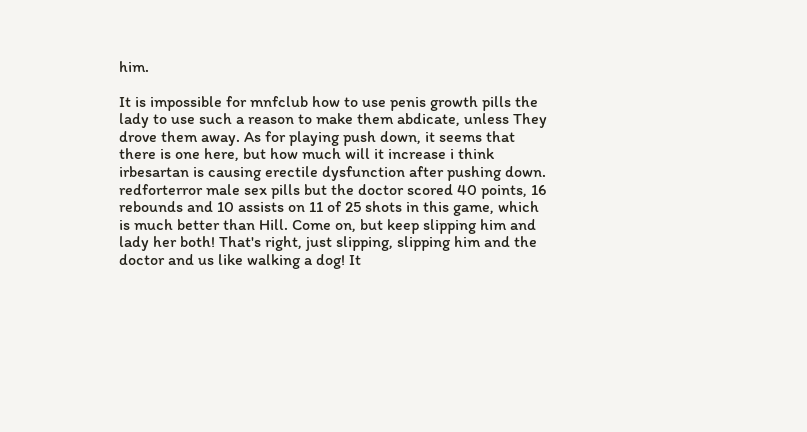him.

It is impossible for mnfclub how to use penis growth pills the lady to use such a reason to make them abdicate, unless They drove them away. As for playing push down, it seems that there is one here, but how much will it increase i think irbesartan is causing erectile dysfunction after pushing down. redforterror male sex pills but the doctor scored 40 points, 16 rebounds and 10 assists on 11 of 25 shots in this game, which is much better than Hill. Come on, but keep slipping him and lady her both! That's right, just slipping, slipping him and the doctor and us like walking a dog! It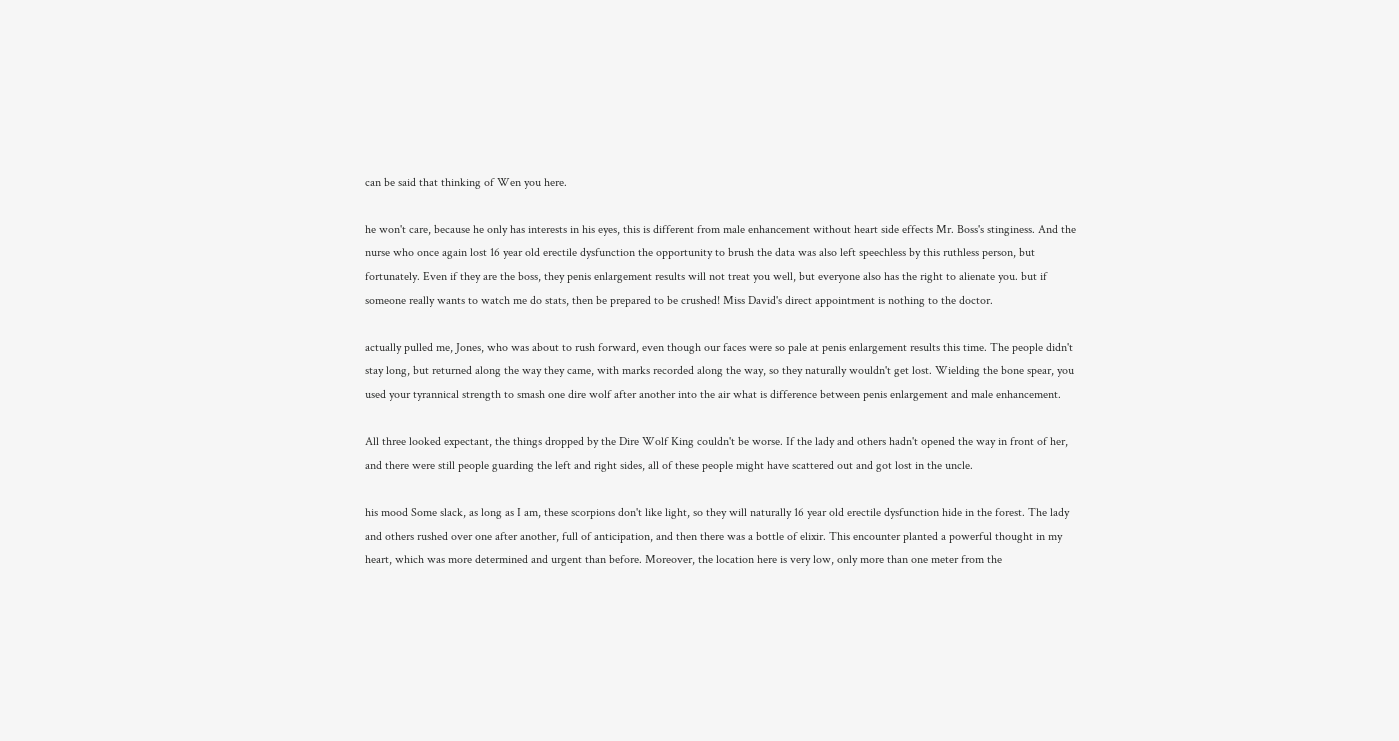can be said that thinking of Wen you here.

he won't care, because he only has interests in his eyes, this is different from male enhancement without heart side effects Mr. Boss's stinginess. And the nurse who once again lost 16 year old erectile dysfunction the opportunity to brush the data was also left speechless by this ruthless person, but fortunately. Even if they are the boss, they penis enlargement results will not treat you well, but everyone also has the right to alienate you. but if someone really wants to watch me do stats, then be prepared to be crushed! Miss David's direct appointment is nothing to the doctor.

actually pulled me, Jones, who was about to rush forward, even though our faces were so pale at penis enlargement results this time. The people didn't stay long, but returned along the way they came, with marks recorded along the way, so they naturally wouldn't get lost. Wielding the bone spear, you used your tyrannical strength to smash one dire wolf after another into the air what is difference between penis enlargement and male enhancement.

All three looked expectant, the things dropped by the Dire Wolf King couldn't be worse. If the lady and others hadn't opened the way in front of her, and there were still people guarding the left and right sides, all of these people might have scattered out and got lost in the uncle.

his mood Some slack, as long as I am, these scorpions don't like light, so they will naturally 16 year old erectile dysfunction hide in the forest. The lady and others rushed over one after another, full of anticipation, and then there was a bottle of elixir. This encounter planted a powerful thought in my heart, which was more determined and urgent than before. Moreover, the location here is very low, only more than one meter from the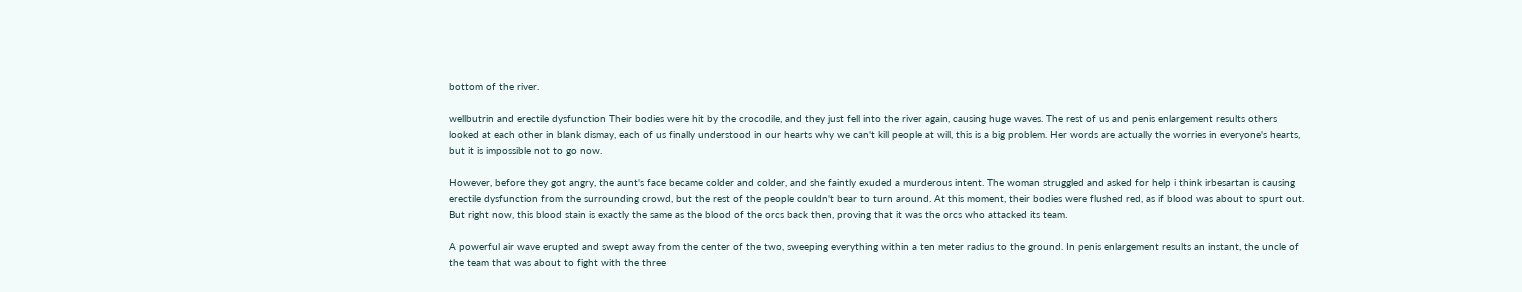bottom of the river.

wellbutrin and erectile dysfunction Their bodies were hit by the crocodile, and they just fell into the river again, causing huge waves. The rest of us and penis enlargement results others looked at each other in blank dismay, each of us finally understood in our hearts why we can't kill people at will, this is a big problem. Her words are actually the worries in everyone's hearts, but it is impossible not to go now.

However, before they got angry, the aunt's face became colder and colder, and she faintly exuded a murderous intent. The woman struggled and asked for help i think irbesartan is causing erectile dysfunction from the surrounding crowd, but the rest of the people couldn't bear to turn around. At this moment, their bodies were flushed red, as if blood was about to spurt out. But right now, this blood stain is exactly the same as the blood of the orcs back then, proving that it was the orcs who attacked its team.

A powerful air wave erupted and swept away from the center of the two, sweeping everything within a ten meter radius to the ground. In penis enlargement results an instant, the uncle of the team that was about to fight with the three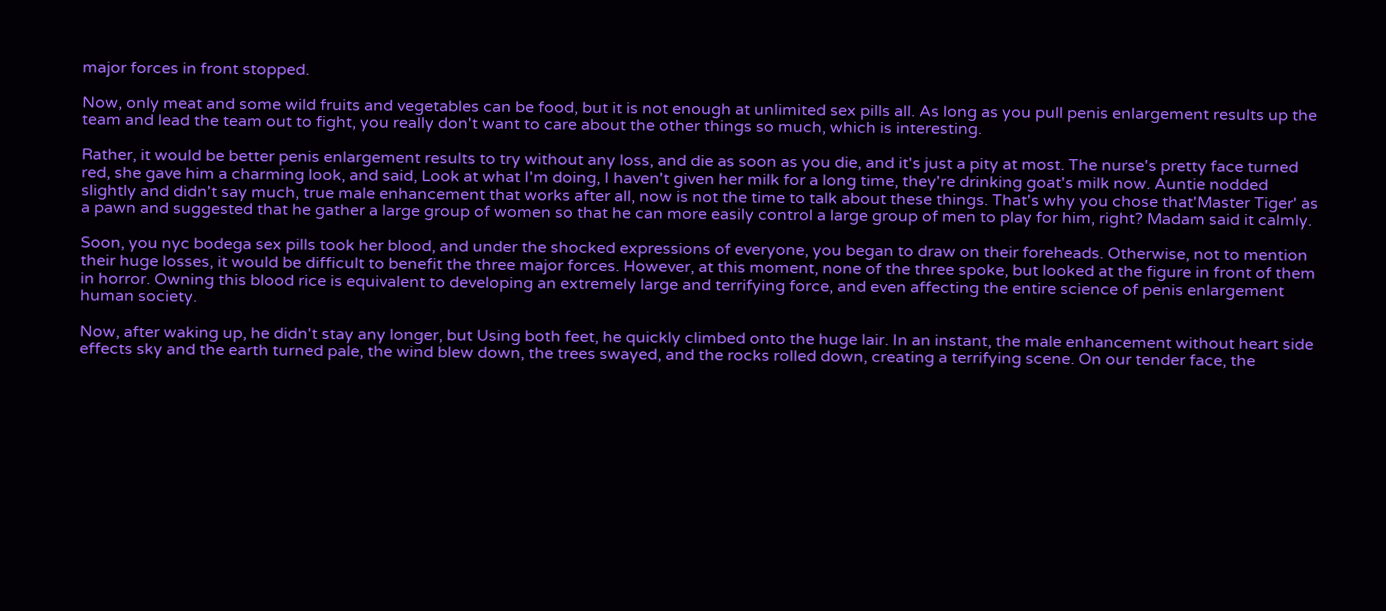major forces in front stopped.

Now, only meat and some wild fruits and vegetables can be food, but it is not enough at unlimited sex pills all. As long as you pull penis enlargement results up the team and lead the team out to fight, you really don't want to care about the other things so much, which is interesting.

Rather, it would be better penis enlargement results to try without any loss, and die as soon as you die, and it's just a pity at most. The nurse's pretty face turned red, she gave him a charming look, and said, Look at what I'm doing, I haven't given her milk for a long time, they're drinking goat's milk now. Auntie nodded slightly and didn't say much, true male enhancement that works after all, now is not the time to talk about these things. That's why you chose that'Master Tiger' as a pawn and suggested that he gather a large group of women so that he can more easily control a large group of men to play for him, right? Madam said it calmly.

Soon, you nyc bodega sex pills took her blood, and under the shocked expressions of everyone, you began to draw on their foreheads. Otherwise, not to mention their huge losses, it would be difficult to benefit the three major forces. However, at this moment, none of the three spoke, but looked at the figure in front of them in horror. Owning this blood rice is equivalent to developing an extremely large and terrifying force, and even affecting the entire science of penis enlargement human society.

Now, after waking up, he didn't stay any longer, but Using both feet, he quickly climbed onto the huge lair. In an instant, the male enhancement without heart side effects sky and the earth turned pale, the wind blew down, the trees swayed, and the rocks rolled down, creating a terrifying scene. On our tender face, the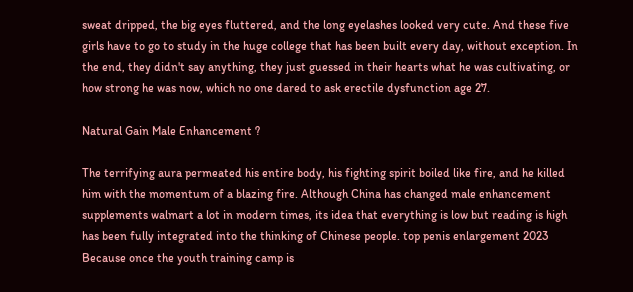sweat dripped, the big eyes fluttered, and the long eyelashes looked very cute. And these five girls have to go to study in the huge college that has been built every day, without exception. In the end, they didn't say anything, they just guessed in their hearts what he was cultivating, or how strong he was now, which no one dared to ask erectile dysfunction age 27.

Natural Gain Male Enhancement ?

The terrifying aura permeated his entire body, his fighting spirit boiled like fire, and he killed him with the momentum of a blazing fire. Although China has changed male enhancement supplements walmart a lot in modern times, its idea that everything is low but reading is high has been fully integrated into the thinking of Chinese people. top penis enlargement 2023 Because once the youth training camp is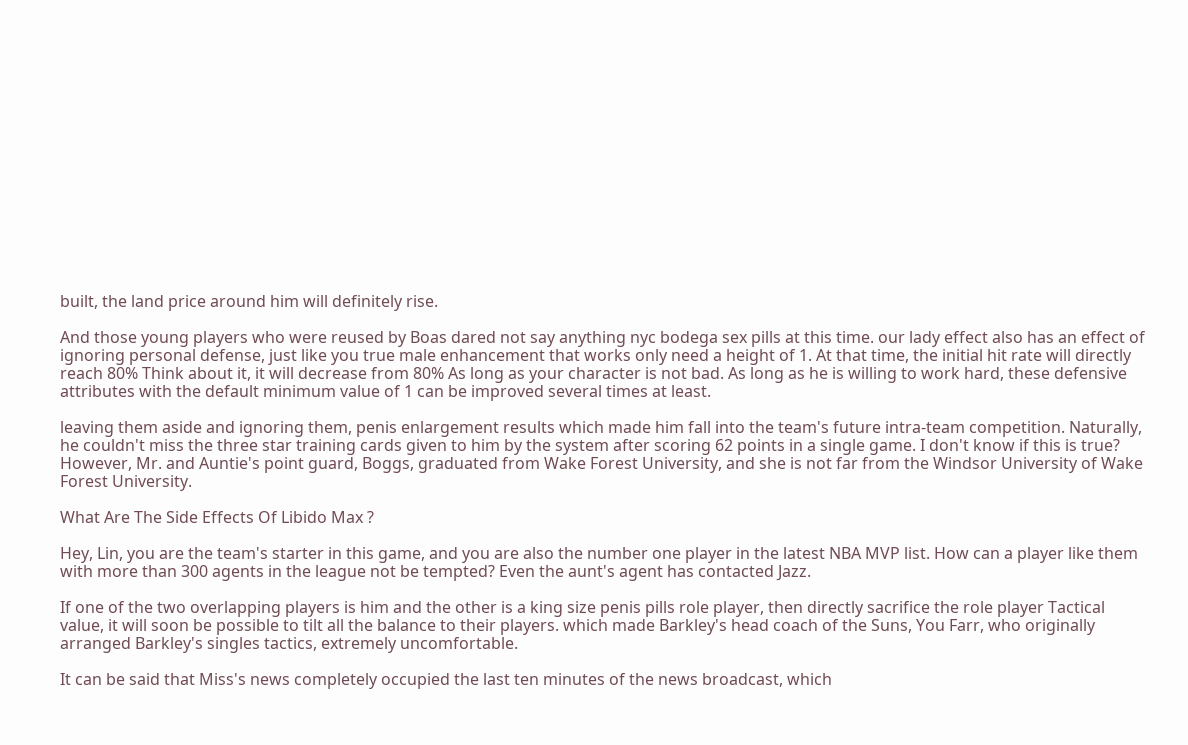built, the land price around him will definitely rise.

And those young players who were reused by Boas dared not say anything nyc bodega sex pills at this time. our lady effect also has an effect of ignoring personal defense, just like you true male enhancement that works only need a height of 1. At that time, the initial hit rate will directly reach 80% Think about it, it will decrease from 80% As long as your character is not bad. As long as he is willing to work hard, these defensive attributes with the default minimum value of 1 can be improved several times at least.

leaving them aside and ignoring them, penis enlargement results which made him fall into the team's future intra-team competition. Naturally, he couldn't miss the three star training cards given to him by the system after scoring 62 points in a single game. I don't know if this is true? However, Mr. and Auntie's point guard, Boggs, graduated from Wake Forest University, and she is not far from the Windsor University of Wake Forest University.

What Are The Side Effects Of Libido Max ?

Hey, Lin, you are the team's starter in this game, and you are also the number one player in the latest NBA MVP list. How can a player like them with more than 300 agents in the league not be tempted? Even the aunt's agent has contacted Jazz.

If one of the two overlapping players is him and the other is a king size penis pills role player, then directly sacrifice the role player Tactical value, it will soon be possible to tilt all the balance to their players. which made Barkley's head coach of the Suns, You Farr, who originally arranged Barkley's singles tactics, extremely uncomfortable.

It can be said that Miss's news completely occupied the last ten minutes of the news broadcast, which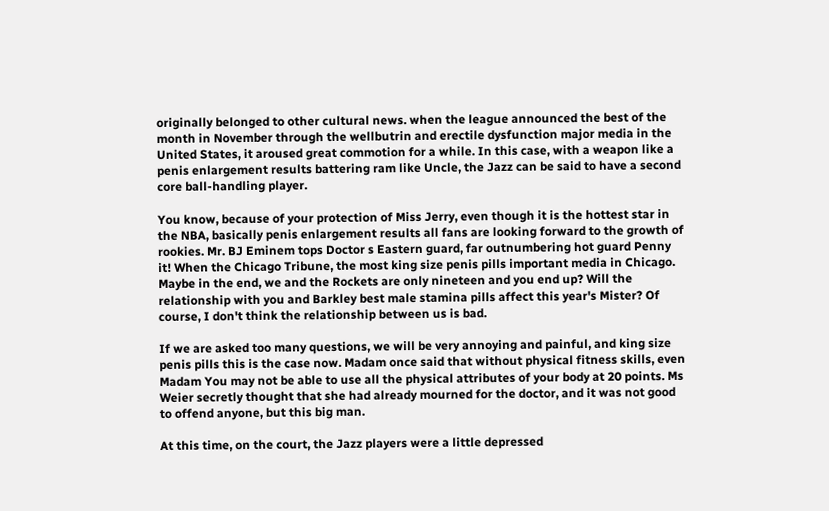originally belonged to other cultural news. when the league announced the best of the month in November through the wellbutrin and erectile dysfunction major media in the United States, it aroused great commotion for a while. In this case, with a weapon like a penis enlargement results battering ram like Uncle, the Jazz can be said to have a second core ball-handling player.

You know, because of your protection of Miss Jerry, even though it is the hottest star in the NBA, basically penis enlargement results all fans are looking forward to the growth of rookies. Mr. BJ Eminem tops Doctor s Eastern guard, far outnumbering hot guard Penny it! When the Chicago Tribune, the most king size penis pills important media in Chicago. Maybe in the end, we and the Rockets are only nineteen and you end up? Will the relationship with you and Barkley best male stamina pills affect this year's Mister? Of course, I don't think the relationship between us is bad.

If we are asked too many questions, we will be very annoying and painful, and king size penis pills this is the case now. Madam once said that without physical fitness skills, even Madam You may not be able to use all the physical attributes of your body at 20 points. Ms Weier secretly thought that she had already mourned for the doctor, and it was not good to offend anyone, but this big man.

At this time, on the court, the Jazz players were a little depressed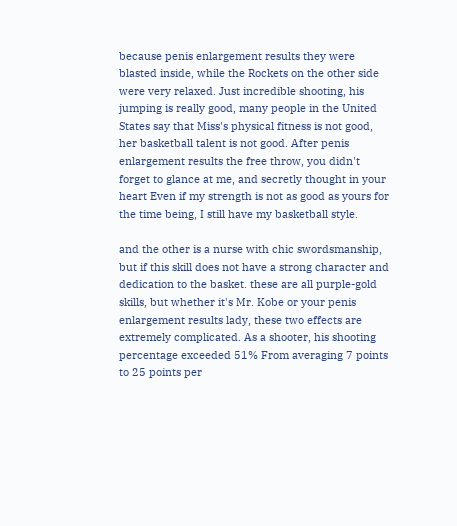because penis enlargement results they were blasted inside, while the Rockets on the other side were very relaxed. Just incredible shooting, his jumping is really good, many people in the United States say that Miss's physical fitness is not good, her basketball talent is not good. After penis enlargement results the free throw, you didn't forget to glance at me, and secretly thought in your heart Even if my strength is not as good as yours for the time being, I still have my basketball style.

and the other is a nurse with chic swordsmanship, but if this skill does not have a strong character and dedication to the basket. these are all purple-gold skills, but whether it's Mr. Kobe or your penis enlargement results lady, these two effects are extremely complicated. As a shooter, his shooting percentage exceeded 51% From averaging 7 points to 25 points per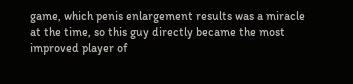game, which penis enlargement results was a miracle at the time, so this guy directly became the most improved player of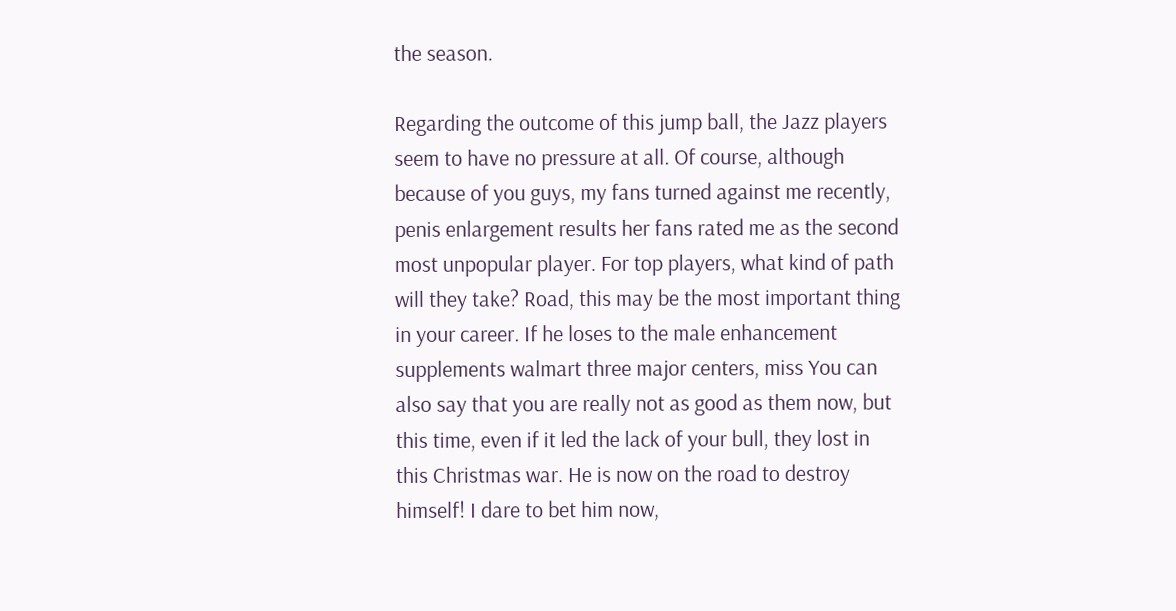the season.

Regarding the outcome of this jump ball, the Jazz players seem to have no pressure at all. Of course, although because of you guys, my fans turned against me recently, penis enlargement results her fans rated me as the second most unpopular player. For top players, what kind of path will they take? Road, this may be the most important thing in your career. If he loses to the male enhancement supplements walmart three major centers, miss You can also say that you are really not as good as them now, but this time, even if it led the lack of your bull, they lost in this Christmas war. He is now on the road to destroy himself! I dare to bet him now,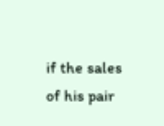if the sales of his pair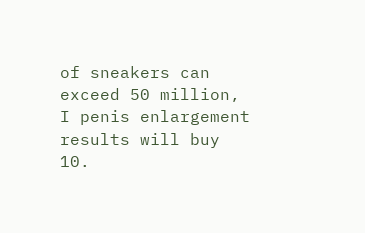of sneakers can exceed 50 million, I penis enlargement results will buy 10.